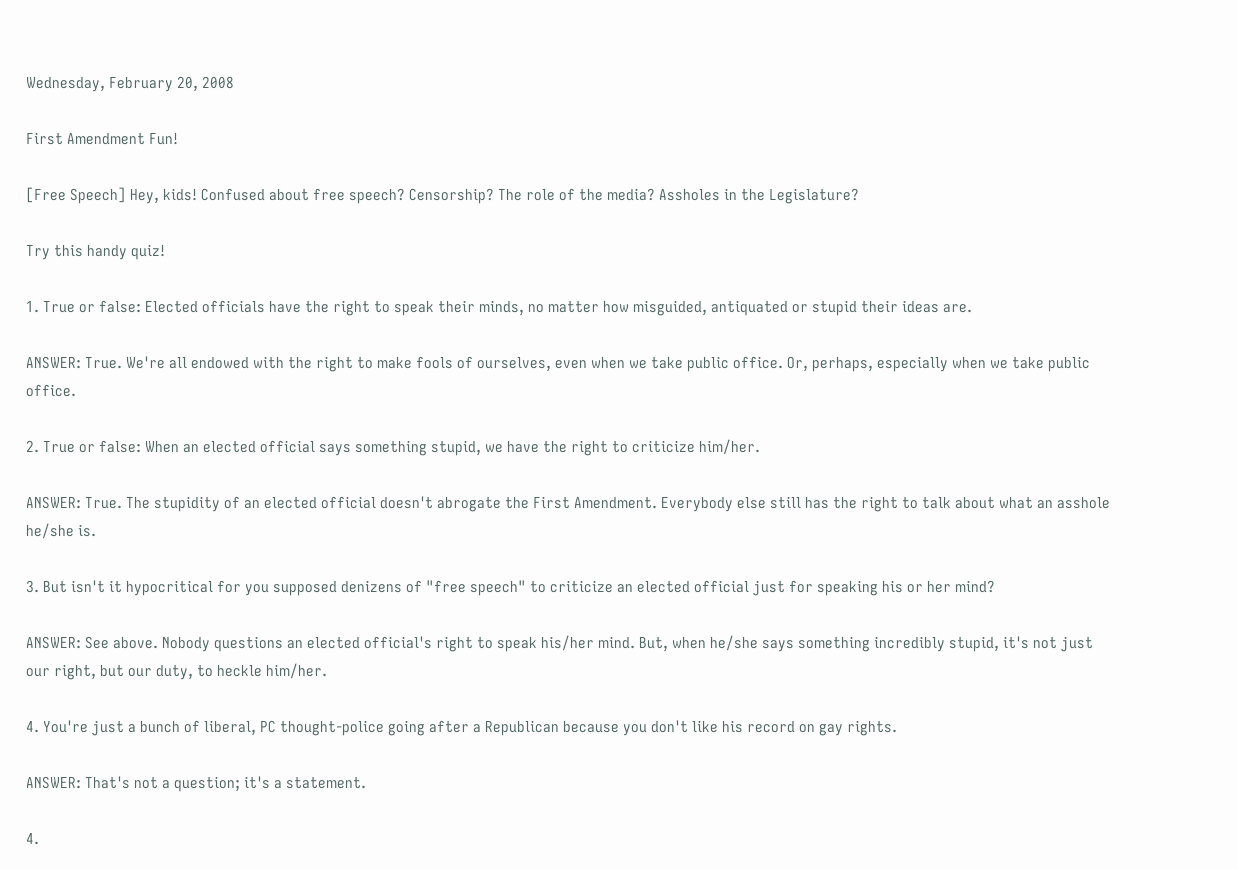Wednesday, February 20, 2008

First Amendment Fun!

[Free Speech] Hey, kids! Confused about free speech? Censorship? The role of the media? Assholes in the Legislature?

Try this handy quiz!

1. True or false: Elected officials have the right to speak their minds, no matter how misguided, antiquated or stupid their ideas are.

ANSWER: True. We're all endowed with the right to make fools of ourselves, even when we take public office. Or, perhaps, especially when we take public office.

2. True or false: When an elected official says something stupid, we have the right to criticize him/her.

ANSWER: True. The stupidity of an elected official doesn't abrogate the First Amendment. Everybody else still has the right to talk about what an asshole he/she is.

3. But isn't it hypocritical for you supposed denizens of "free speech" to criticize an elected official just for speaking his or her mind?

ANSWER: See above. Nobody questions an elected official's right to speak his/her mind. But, when he/she says something incredibly stupid, it's not just our right, but our duty, to heckle him/her.

4. You're just a bunch of liberal, PC thought-police going after a Republican because you don't like his record on gay rights.

ANSWER: That's not a question; it's a statement.

4.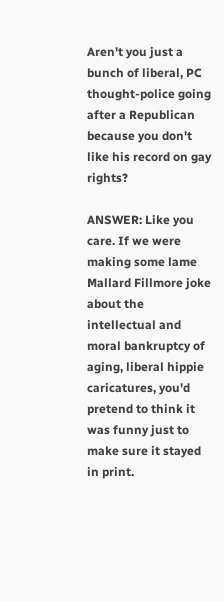Aren't you just a bunch of liberal, PC thought-police going after a Republican because you don't like his record on gay rights?

ANSWER: Like you care. If we were making some lame Mallard Fillmore joke about the intellectual and moral bankruptcy of aging, liberal hippie caricatures, you'd pretend to think it was funny just to make sure it stayed in print.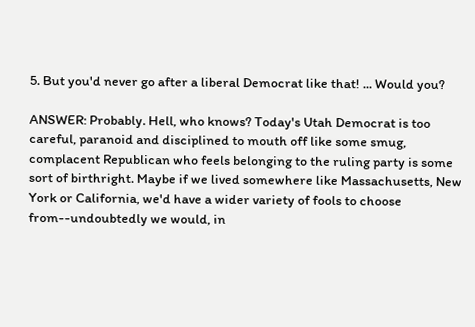5. But you'd never go after a liberal Democrat like that! ... Would you?

ANSWER: Probably. Hell, who knows? Today's Utah Democrat is too careful, paranoid and disciplined to mouth off like some smug, complacent Republican who feels belonging to the ruling party is some sort of birthright. Maybe if we lived somewhere like Massachusetts, New York or California, we'd have a wider variety of fools to choose from--undoubtedly we would, in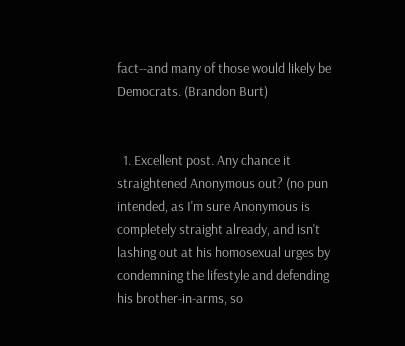fact--and many of those would likely be Democrats. (Brandon Burt)


  1. Excellent post. Any chance it straightened Anonymous out? (no pun intended, as I'm sure Anonymous is completely straight already, and isn't lashing out at his homosexual urges by condemning the lifestyle and defending his brother-in-arms, so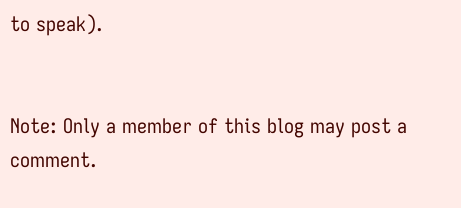to speak).


Note: Only a member of this blog may post a comment.